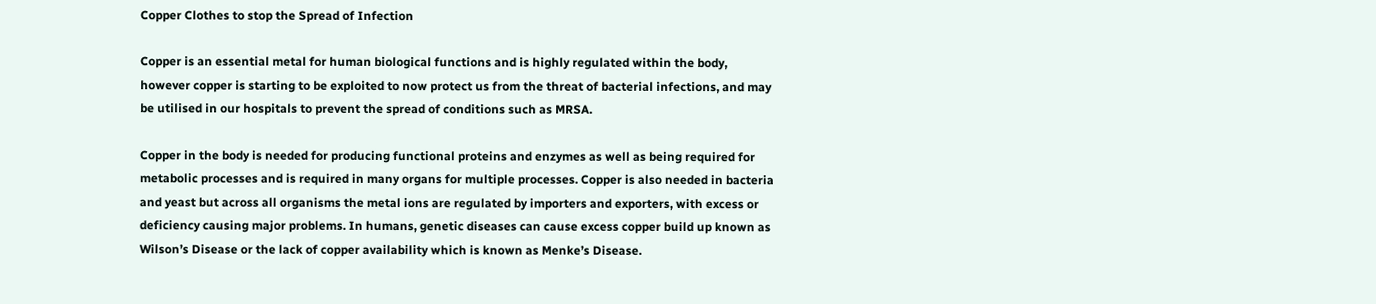Copper Clothes to stop the Spread of Infection

Copper is an essential metal for human biological functions and is highly regulated within the body, however copper is starting to be exploited to now protect us from the threat of bacterial infections, and may be utilised in our hospitals to prevent the spread of conditions such as MRSA.

Copper in the body is needed for producing functional proteins and enzymes as well as being required for metabolic processes and is required in many organs for multiple processes. Copper is also needed in bacteria and yeast but across all organisms the metal ions are regulated by importers and exporters, with excess or deficiency causing major problems. In humans, genetic diseases can cause excess copper build up known as Wilson’s Disease or the lack of copper availability which is known as Menke’s Disease.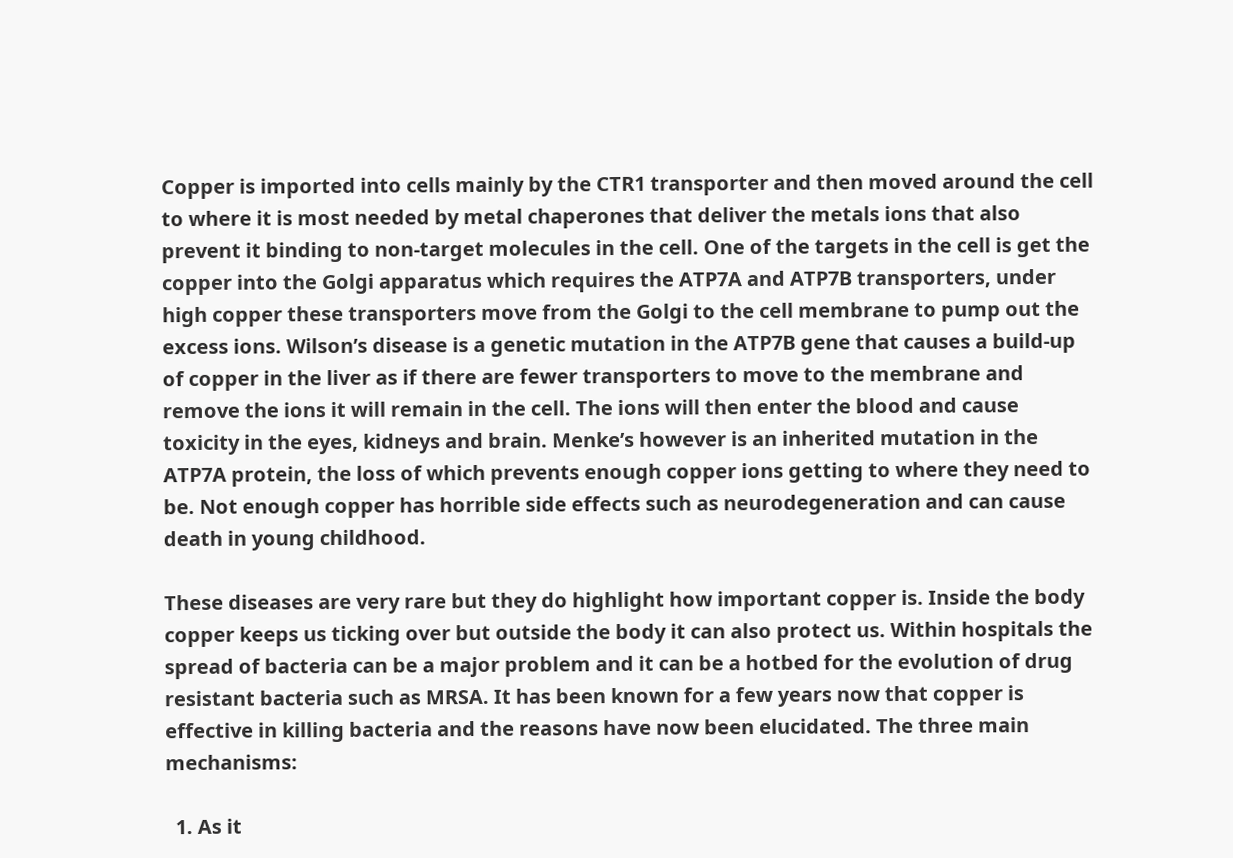Copper is imported into cells mainly by the CTR1 transporter and then moved around the cell to where it is most needed by metal chaperones that deliver the metals ions that also prevent it binding to non-target molecules in the cell. One of the targets in the cell is get the copper into the Golgi apparatus which requires the ATP7A and ATP7B transporters, under high copper these transporters move from the Golgi to the cell membrane to pump out the excess ions. Wilson’s disease is a genetic mutation in the ATP7B gene that causes a build-up of copper in the liver as if there are fewer transporters to move to the membrane and remove the ions it will remain in the cell. The ions will then enter the blood and cause toxicity in the eyes, kidneys and brain. Menke’s however is an inherited mutation in the ATP7A protein, the loss of which prevents enough copper ions getting to where they need to be. Not enough copper has horrible side effects such as neurodegeneration and can cause death in young childhood.

These diseases are very rare but they do highlight how important copper is. Inside the body copper keeps us ticking over but outside the body it can also protect us. Within hospitals the spread of bacteria can be a major problem and it can be a hotbed for the evolution of drug resistant bacteria such as MRSA. It has been known for a few years now that copper is effective in killing bacteria and the reasons have now been elucidated. The three main mechanisms:

  1. As it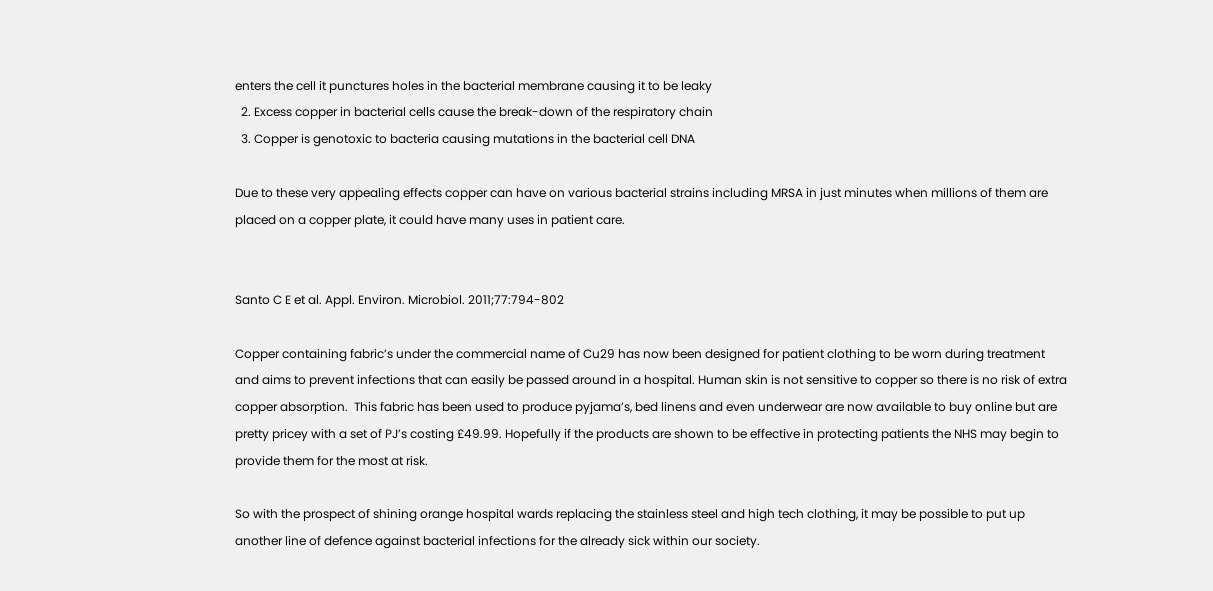enters the cell it punctures holes in the bacterial membrane causing it to be leaky
  2. Excess copper in bacterial cells cause the break-down of the respiratory chain
  3. Copper is genotoxic to bacteria causing mutations in the bacterial cell DNA

Due to these very appealing effects copper can have on various bacterial strains including MRSA in just minutes when millions of them are placed on a copper plate, it could have many uses in patient care.


Santo C E et al. Appl. Environ. Microbiol. 2011;77:794-802

Copper containing fabric’s under the commercial name of Cu29 has now been designed for patient clothing to be worn during treatment and aims to prevent infections that can easily be passed around in a hospital. Human skin is not sensitive to copper so there is no risk of extra copper absorption.  This fabric has been used to produce pyjama’s, bed linens and even underwear are now available to buy online but are pretty pricey with a set of PJ’s costing £49.99. Hopefully if the products are shown to be effective in protecting patients the NHS may begin to provide them for the most at risk.

So with the prospect of shining orange hospital wards replacing the stainless steel and high tech clothing, it may be possible to put up another line of defence against bacterial infections for the already sick within our society.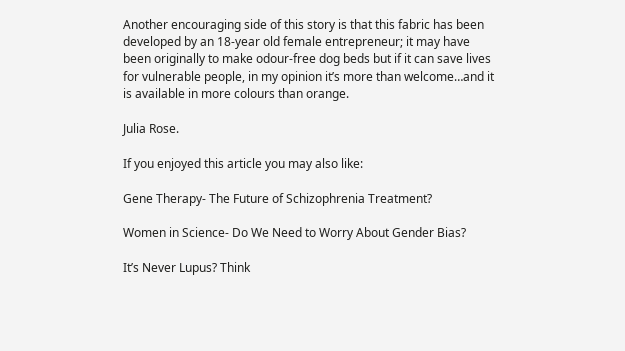Another encouraging side of this story is that this fabric has been developed by an 18-year old female entrepreneur; it may have been originally to make odour-free dog beds but if it can save lives for vulnerable people, in my opinion it’s more than welcome…and it is available in more colours than orange.

Julia Rose.

If you enjoyed this article you may also like:

Gene Therapy- The Future of Schizophrenia Treatment?

Women in Science- Do We Need to Worry About Gender Bias?

It’s Never Lupus? Think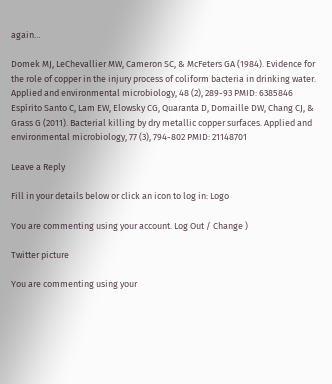again…

Domek MJ, LeChevallier MW, Cameron SC, & McFeters GA (1984). Evidence for the role of copper in the injury process of coliform bacteria in drinking water. Applied and environmental microbiology, 48 (2), 289-93 PMID: 6385846
Espírito Santo C, Lam EW, Elowsky CG, Quaranta D, Domaille DW, Chang CJ, & Grass G (2011). Bacterial killing by dry metallic copper surfaces. Applied and environmental microbiology, 77 (3), 794-802 PMID: 21148701

Leave a Reply

Fill in your details below or click an icon to log in: Logo

You are commenting using your account. Log Out / Change )

Twitter picture

You are commenting using your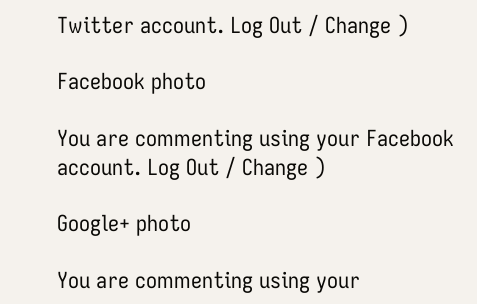Twitter account. Log Out / Change )

Facebook photo

You are commenting using your Facebook account. Log Out / Change )

Google+ photo

You are commenting using your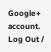Google+ account. Log Out /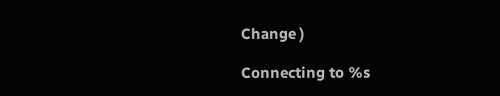Change )

Connecting to %s